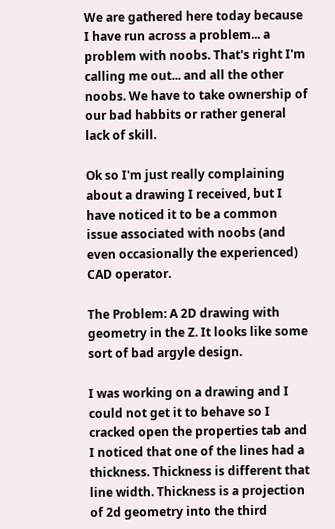We are gathered here today because I have run across a problem... a problem with noobs. That's right I'm calling me out... and all the other noobs. We have to take ownership of our bad habbits or rather general lack of skill.

Ok so I'm just really complaining about a drawing I received, but I have noticed it to be a common issue associated with noobs (and even occasionally the experienced) CAD operator.

The Problem: A 2D drawing with geometry in the Z. It looks like some sort of bad argyle design.

I was working on a drawing and I could not get it to behave so I cracked open the properties tab and I noticed that one of the lines had a thickness. Thickness is different that line width. Thickness is a projection of 2d geometry into the third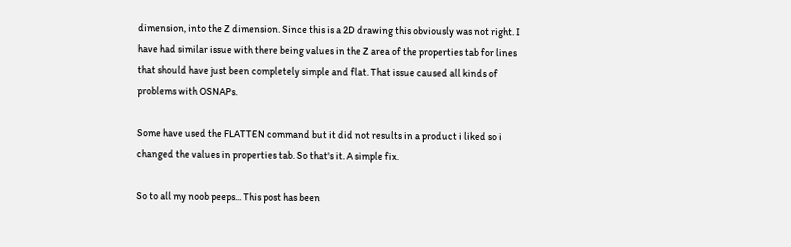dimension, into the Z dimension. Since this is a 2D drawing this obviously was not right. I have had similar issue with there being values in the Z area of the properties tab for lines that should have just been completely simple and flat. That issue caused all kinds of problems with OSNAPs.

Some have used the FLATTEN command but it did not results in a product i liked so i changed the values in properties tab. So that's it. A simple fix.

So to all my noob peeps... This post has been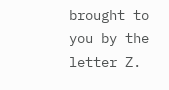brought to you by the letter Z.